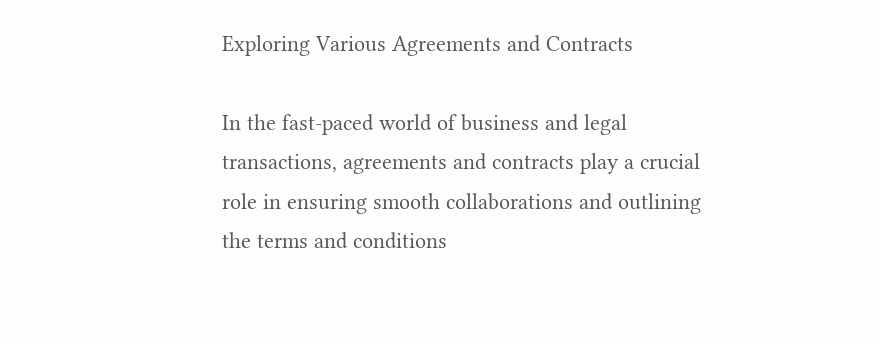Exploring Various Agreements and Contracts

In the fast-paced world of business and legal transactions, agreements and contracts play a crucial role in ensuring smooth collaborations and outlining the terms and conditions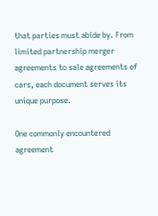that parties must abide by. From limited partnership merger agreements to sale agreements of cars, each document serves its unique purpose.

One commonly encountered agreement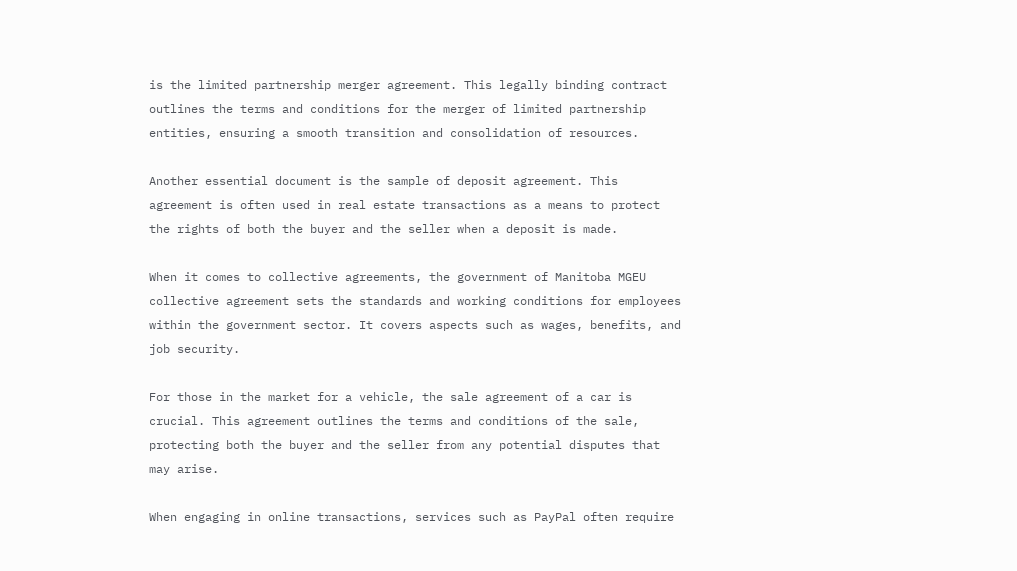is the limited partnership merger agreement. This legally binding contract outlines the terms and conditions for the merger of limited partnership entities, ensuring a smooth transition and consolidation of resources.

Another essential document is the sample of deposit agreement. This agreement is often used in real estate transactions as a means to protect the rights of both the buyer and the seller when a deposit is made.

When it comes to collective agreements, the government of Manitoba MGEU collective agreement sets the standards and working conditions for employees within the government sector. It covers aspects such as wages, benefits, and job security.

For those in the market for a vehicle, the sale agreement of a car is crucial. This agreement outlines the terms and conditions of the sale, protecting both the buyer and the seller from any potential disputes that may arise.

When engaging in online transactions, services such as PayPal often require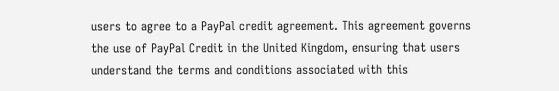users to agree to a PayPal credit agreement. This agreement governs the use of PayPal Credit in the United Kingdom, ensuring that users understand the terms and conditions associated with this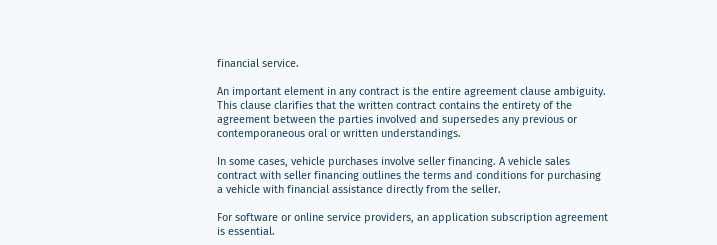financial service.

An important element in any contract is the entire agreement clause ambiguity. This clause clarifies that the written contract contains the entirety of the agreement between the parties involved and supersedes any previous or contemporaneous oral or written understandings.

In some cases, vehicle purchases involve seller financing. A vehicle sales contract with seller financing outlines the terms and conditions for purchasing a vehicle with financial assistance directly from the seller.

For software or online service providers, an application subscription agreement is essential.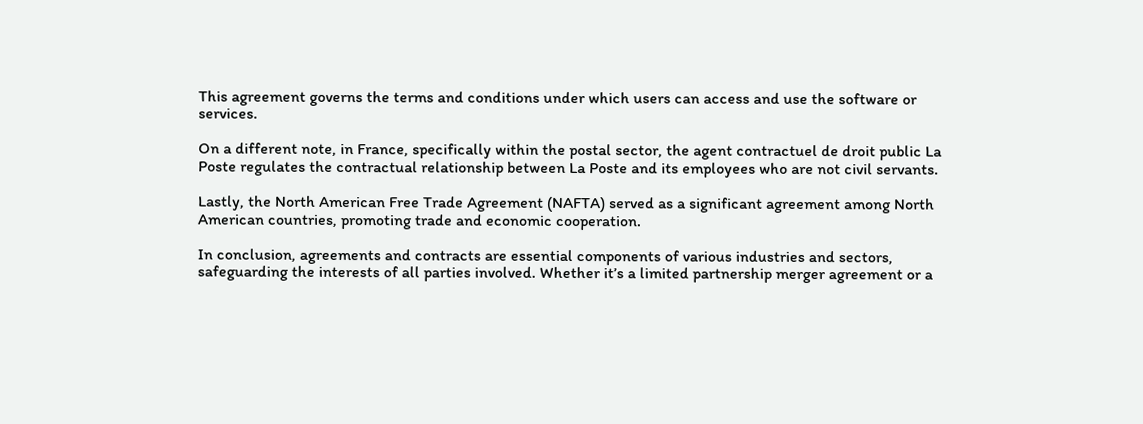This agreement governs the terms and conditions under which users can access and use the software or services.

On a different note, in France, specifically within the postal sector, the agent contractuel de droit public La Poste regulates the contractual relationship between La Poste and its employees who are not civil servants.

Lastly, the North American Free Trade Agreement (NAFTA) served as a significant agreement among North American countries, promoting trade and economic cooperation.

In conclusion, agreements and contracts are essential components of various industries and sectors, safeguarding the interests of all parties involved. Whether it’s a limited partnership merger agreement or a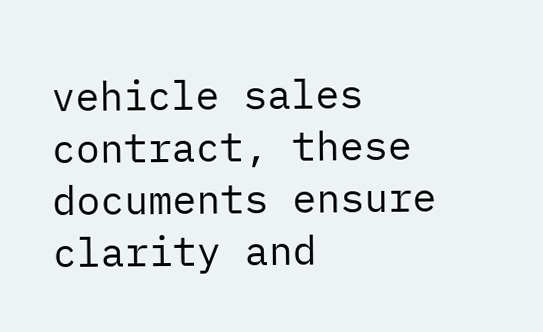vehicle sales contract, these documents ensure clarity and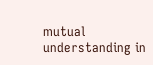mutual understanding in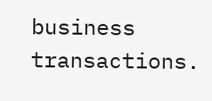business transactions.